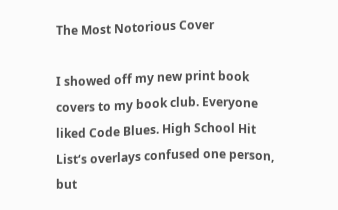The Most Notorious Cover

I showed off my new print book covers to my book club. Everyone liked Code Blues. High School Hit List‘s overlays confused one person, but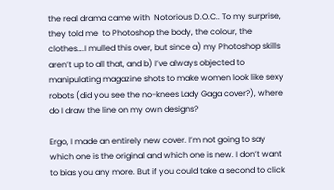the real drama came with  Notorious D.O.C.. To my surprise, they told me  to Photoshop the body, the colour, the clothes….I mulled this over, but since a) my Photoshop skills aren’t up to all that, and b) I’ve always objected to manipulating magazine shots to make women look like sexy robots (did you see the no-knees Lady Gaga cover?), where do I draw the line on my own designs?

Ergo, I made an entirely new cover. I’m not going to say which one is the original and which one is new. I don’t want to bias you any more. But if you could take a second to click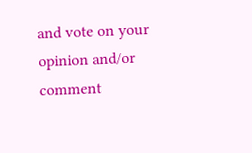and vote on your opinion and/or comment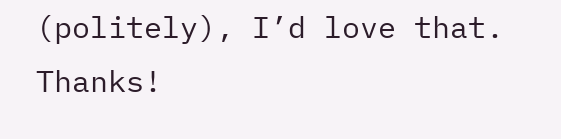(politely), I’d love that. Thanks!